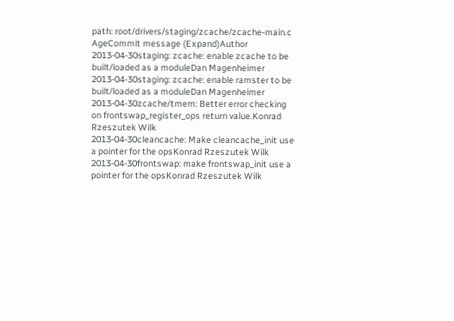path: root/drivers/staging/zcache/zcache-main.c
AgeCommit message (Expand)Author
2013-04-30staging: zcache: enable zcache to be built/loaded as a moduleDan Magenheimer
2013-04-30staging: zcache: enable ramster to be built/loaded as a moduleDan Magenheimer
2013-04-30zcache/tmem: Better error checking on frontswap_register_ops return value.Konrad Rzeszutek Wilk
2013-04-30cleancache: Make cleancache_init use a pointer for the opsKonrad Rzeszutek Wilk
2013-04-30frontswap: make frontswap_init use a pointer for the opsKonrad Rzeszutek Wilk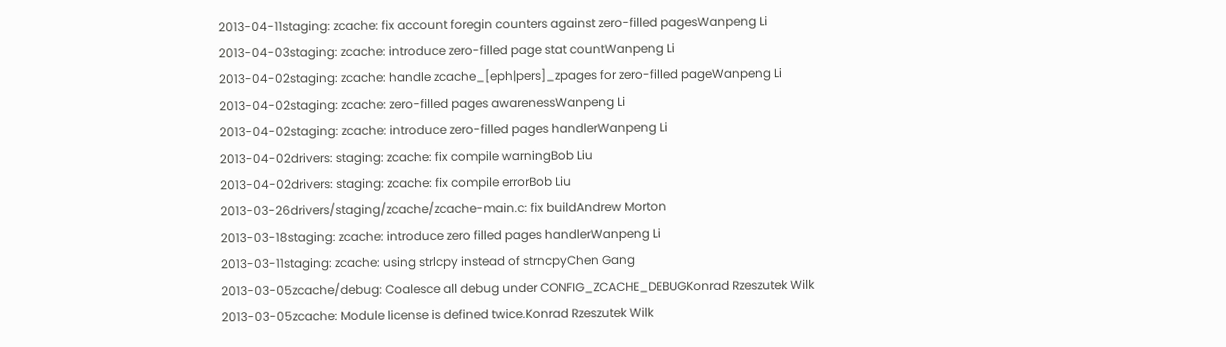2013-04-11staging: zcache: fix account foregin counters against zero-filled pagesWanpeng Li
2013-04-03staging: zcache: introduce zero-filled page stat countWanpeng Li
2013-04-02staging: zcache: handle zcache_[eph|pers]_zpages for zero-filled pageWanpeng Li
2013-04-02staging: zcache: zero-filled pages awarenessWanpeng Li
2013-04-02staging: zcache: introduce zero-filled pages handlerWanpeng Li
2013-04-02drivers: staging: zcache: fix compile warningBob Liu
2013-04-02drivers: staging: zcache: fix compile errorBob Liu
2013-03-26drivers/staging/zcache/zcache-main.c: fix buildAndrew Morton
2013-03-18staging: zcache: introduce zero filled pages handlerWanpeng Li
2013-03-11staging: zcache: using strlcpy instead of strncpyChen Gang
2013-03-05zcache/debug: Coalesce all debug under CONFIG_ZCACHE_DEBUGKonrad Rzeszutek Wilk
2013-03-05zcache: Module license is defined twice.Konrad Rzeszutek Wilk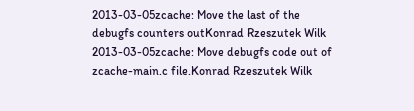2013-03-05zcache: Move the last of the debugfs counters outKonrad Rzeszutek Wilk
2013-03-05zcache: Move debugfs code out of zcache-main.c file.Konrad Rzeszutek Wilk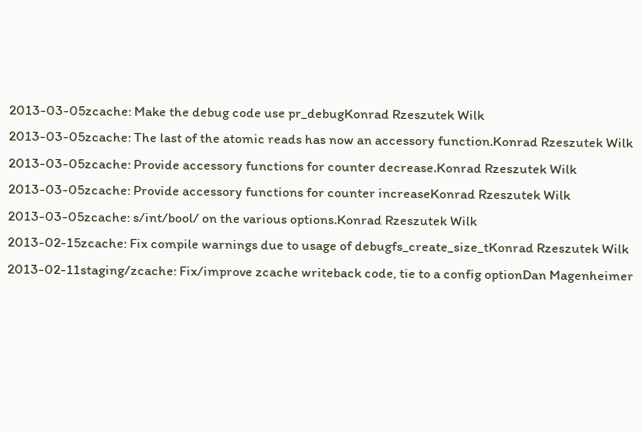2013-03-05zcache: Make the debug code use pr_debugKonrad Rzeszutek Wilk
2013-03-05zcache: The last of the atomic reads has now an accessory function.Konrad Rzeszutek Wilk
2013-03-05zcache: Provide accessory functions for counter decrease.Konrad Rzeszutek Wilk
2013-03-05zcache: Provide accessory functions for counter increaseKonrad Rzeszutek Wilk
2013-03-05zcache: s/int/bool/ on the various options.Konrad Rzeszutek Wilk
2013-02-15zcache: Fix compile warnings due to usage of debugfs_create_size_tKonrad Rzeszutek Wilk
2013-02-11staging/zcache: Fix/improve zcache writeback code, tie to a config optionDan Magenheimer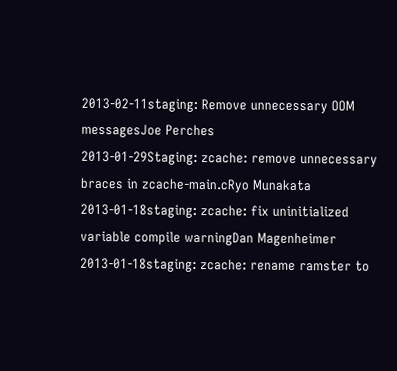2013-02-11staging: Remove unnecessary OOM messagesJoe Perches
2013-01-29Staging: zcache: remove unnecessary braces in zcache-main.cRyo Munakata
2013-01-18staging: zcache: fix uninitialized variable compile warningDan Magenheimer
2013-01-18staging: zcache: rename ramster to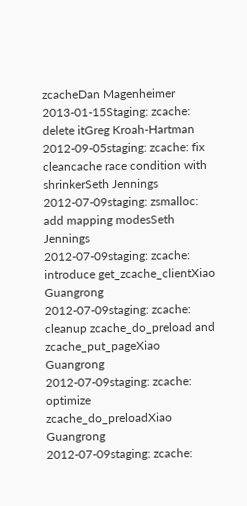zcacheDan Magenheimer
2013-01-15Staging: zcache: delete itGreg Kroah-Hartman
2012-09-05staging: zcache: fix cleancache race condition with shrinkerSeth Jennings
2012-07-09staging: zsmalloc: add mapping modesSeth Jennings
2012-07-09staging: zcache: introduce get_zcache_clientXiao Guangrong
2012-07-09staging: zcache: cleanup zcache_do_preload and zcache_put_pageXiao Guangrong
2012-07-09staging: zcache: optimize zcache_do_preloadXiao Guangrong
2012-07-09staging: zcache: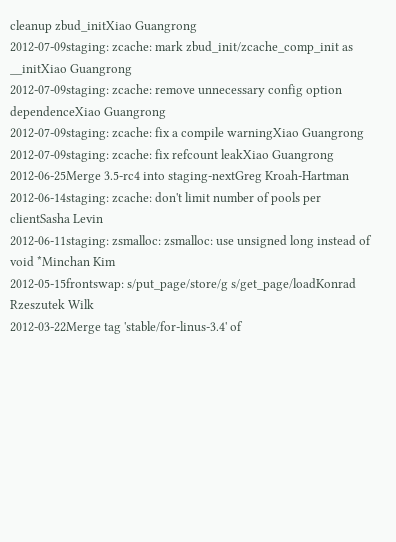cleanup zbud_initXiao Guangrong
2012-07-09staging: zcache: mark zbud_init/zcache_comp_init as __initXiao Guangrong
2012-07-09staging: zcache: remove unnecessary config option dependenceXiao Guangrong
2012-07-09staging: zcache: fix a compile warningXiao Guangrong
2012-07-09staging: zcache: fix refcount leakXiao Guangrong
2012-06-25Merge 3.5-rc4 into staging-nextGreg Kroah-Hartman
2012-06-14staging: zcache: don't limit number of pools per clientSasha Levin
2012-06-11staging: zsmalloc: zsmalloc: use unsigned long instead of void *Minchan Kim
2012-05-15frontswap: s/put_page/store/g s/get_page/loadKonrad Rzeszutek Wilk
2012-03-22Merge tag 'stable/for-linus-3.4' of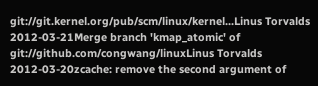git://git.kernel.org/pub/scm/linux/kernel...Linus Torvalds
2012-03-21Merge branch 'kmap_atomic' of git://github.com/congwang/linuxLinus Torvalds
2012-03-20zcache: remove the second argument of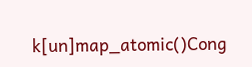k[un]map_atomic()Cong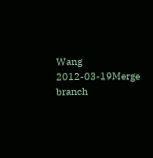Wang
2012-03-19Merge branch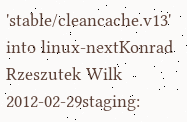'stable/cleancache.v13' into linux-nextKonrad Rzeszutek Wilk
2012-02-29staging: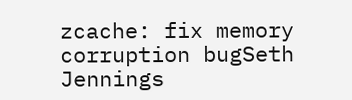zcache: fix memory corruption bugSeth Jennings